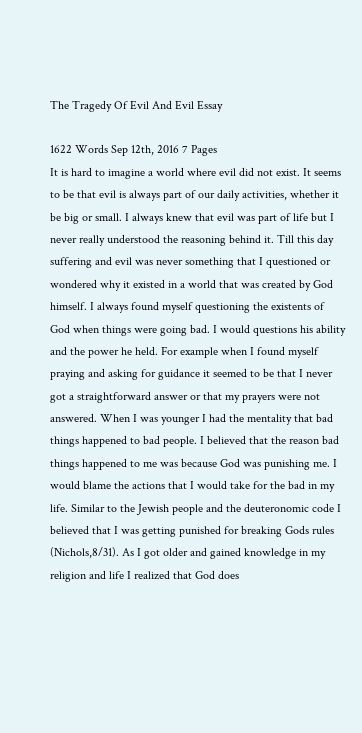The Tragedy Of Evil And Evil Essay

1622 Words Sep 12th, 2016 7 Pages
It is hard to imagine a world where evil did not exist. It seems to be that evil is always part of our daily activities, whether it be big or small. I always knew that evil was part of life but I never really understood the reasoning behind it. Till this day suffering and evil was never something that I questioned or wondered why it existed in a world that was created by God himself. I always found myself questioning the existents of God when things were going bad. I would questions his ability and the power he held. For example when I found myself praying and asking for guidance it seemed to be that I never got a straightforward answer or that my prayers were not answered. When I was younger I had the mentality that bad things happened to bad people. I believed that the reason bad things happened to me was because God was punishing me. I would blame the actions that I would take for the bad in my life. Similar to the Jewish people and the deuteronomic code I believed that I was getting punished for breaking Gods rules (Nichols,8/31). As I got older and gained knowledge in my religion and life I realized that God does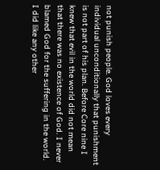not punish people. God loves every individual unconditionally that punishment is not part of his plan. Before Core nine I knew that evil in the world did not mean that there was no existence of God. I never blamed God for the suffering in the world. I did like any other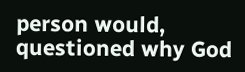person would, questioned why God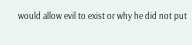would allow evil to exist or why he did not put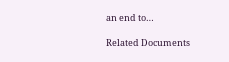an end to…

Related Documents